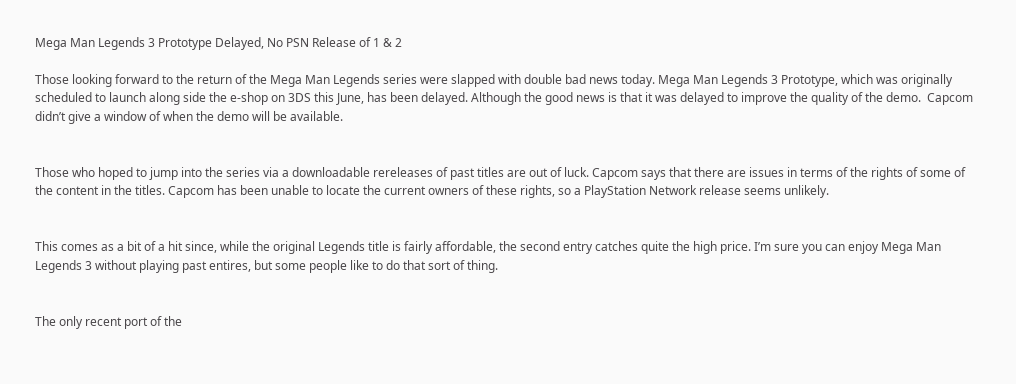Mega Man Legends 3 Prototype Delayed, No PSN Release of 1 & 2

Those looking forward to the return of the Mega Man Legends series were slapped with double bad news today. Mega Man Legends 3 Prototype, which was originally scheduled to launch along side the e-shop on 3DS this June, has been delayed. Although the good news is that it was delayed to improve the quality of the demo.  Capcom didn’t give a window of when the demo will be available.


Those who hoped to jump into the series via a downloadable rereleases of past titles are out of luck. Capcom says that there are issues in terms of the rights of some of the content in the titles. Capcom has been unable to locate the current owners of these rights, so a PlayStation Network release seems unlikely.


This comes as a bit of a hit since, while the original Legends title is fairly affordable, the second entry catches quite the high price. I’m sure you can enjoy Mega Man Legends 3 without playing past entires, but some people like to do that sort of thing.


The only recent port of the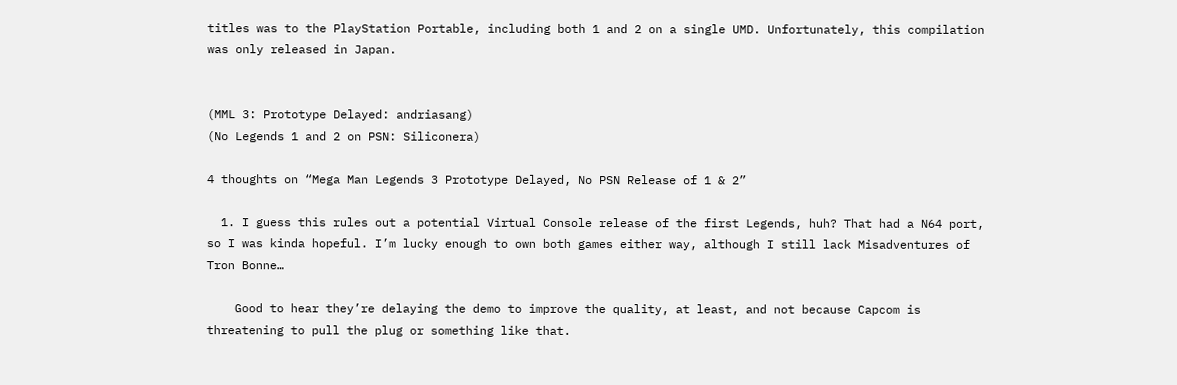titles was to the PlayStation Portable, including both 1 and 2 on a single UMD. Unfortunately, this compilation was only released in Japan.


(MML 3: Prototype Delayed: andriasang)
(No Legends 1 and 2 on PSN: Siliconera)

4 thoughts on “Mega Man Legends 3 Prototype Delayed, No PSN Release of 1 & 2”

  1. I guess this rules out a potential Virtual Console release of the first Legends, huh? That had a N64 port, so I was kinda hopeful. I’m lucky enough to own both games either way, although I still lack Misadventures of Tron Bonne…

    Good to hear they’re delaying the demo to improve the quality, at least, and not because Capcom is threatening to pull the plug or something like that.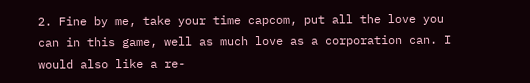2. Fine by me, take your time capcom, put all the love you can in this game, well as much love as a corporation can. I would also like a re-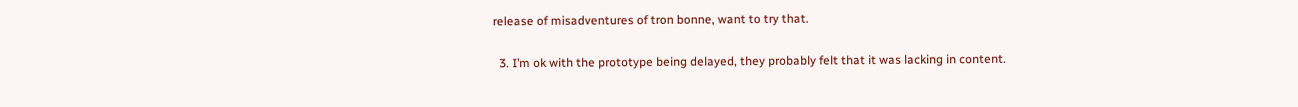release of misadventures of tron bonne, want to try that.

  3. I’m ok with the prototype being delayed, they probably felt that it was lacking in content.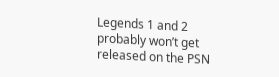Legends 1 and 2 probably won’t get released on the PSN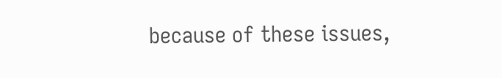because of these issues,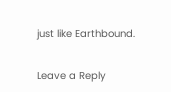just like Earthbound.

Leave a Reply